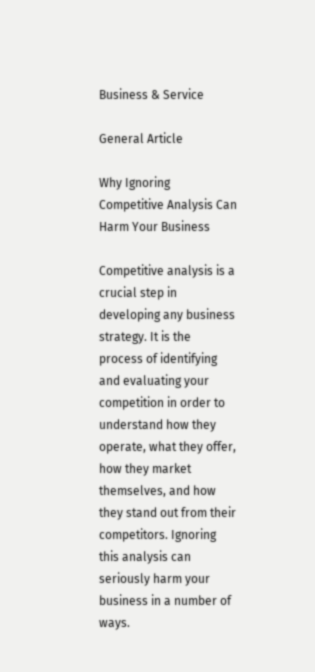Business & Service

General Article

Why Ignoring Competitive Analysis Can Harm Your Business

Competitive analysis is a crucial step in developing any business strategy. It is the process of identifying and evaluating your competition in order to understand how they operate, what they offer, how they market themselves, and how they stand out from their competitors. Ignoring this analysis can seriously harm your business in a number of ways.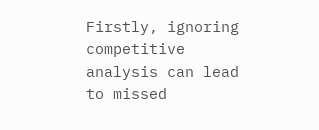Firstly, ignoring competitive analysis can lead to missed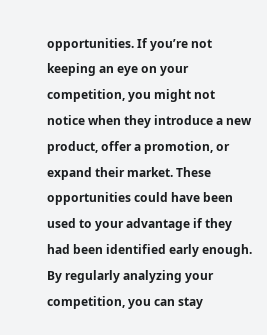opportunities. If you’re not keeping an eye on your competition, you might not notice when they introduce a new product, offer a promotion, or expand their market. These opportunities could have been used to your advantage if they had been identified early enough. By regularly analyzing your competition, you can stay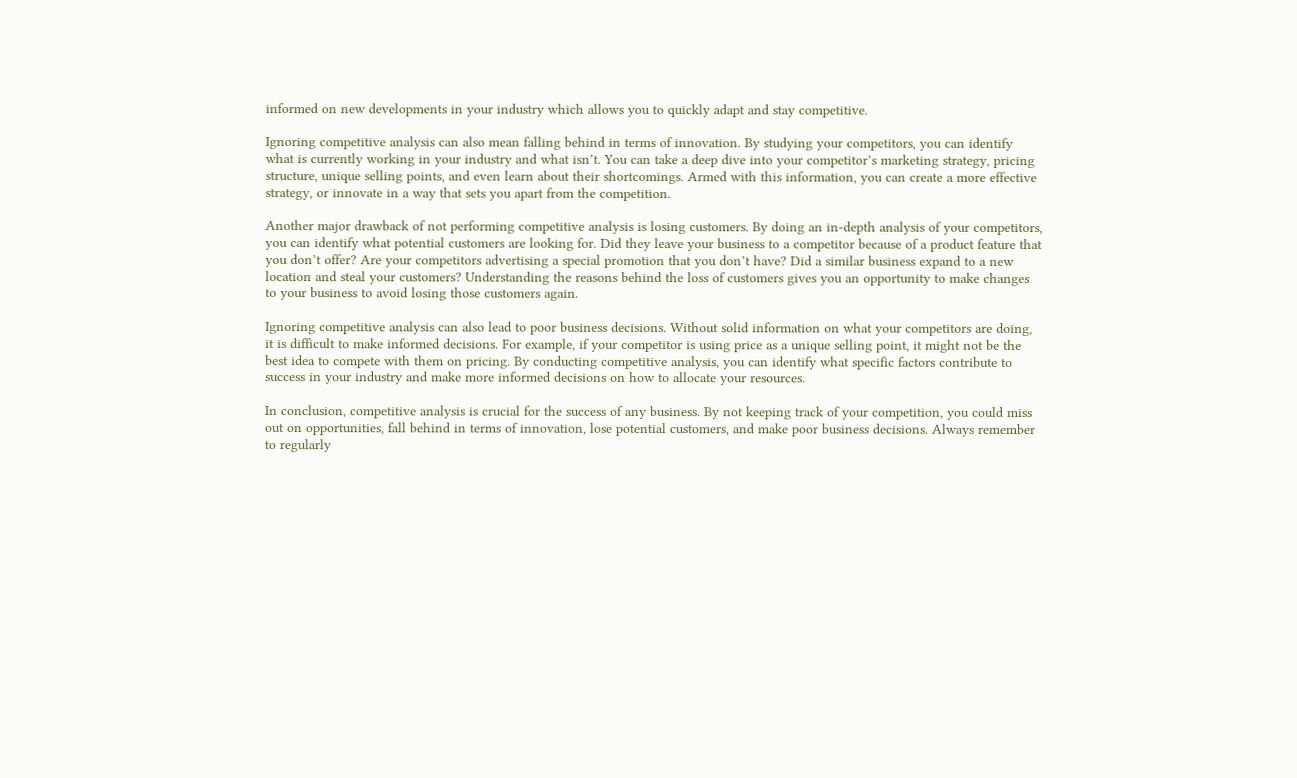informed on new developments in your industry which allows you to quickly adapt and stay competitive.

Ignoring competitive analysis can also mean falling behind in terms of innovation. By studying your competitors, you can identify what is currently working in your industry and what isn’t. You can take a deep dive into your competitor’s marketing strategy, pricing structure, unique selling points, and even learn about their shortcomings. Armed with this information, you can create a more effective strategy, or innovate in a way that sets you apart from the competition.

Another major drawback of not performing competitive analysis is losing customers. By doing an in-depth analysis of your competitors, you can identify what potential customers are looking for. Did they leave your business to a competitor because of a product feature that you don’t offer? Are your competitors advertising a special promotion that you don’t have? Did a similar business expand to a new location and steal your customers? Understanding the reasons behind the loss of customers gives you an opportunity to make changes to your business to avoid losing those customers again.

Ignoring competitive analysis can also lead to poor business decisions. Without solid information on what your competitors are doing, it is difficult to make informed decisions. For example, if your competitor is using price as a unique selling point, it might not be the best idea to compete with them on pricing. By conducting competitive analysis, you can identify what specific factors contribute to success in your industry and make more informed decisions on how to allocate your resources.

In conclusion, competitive analysis is crucial for the success of any business. By not keeping track of your competition, you could miss out on opportunities, fall behind in terms of innovation, lose potential customers, and make poor business decisions. Always remember to regularly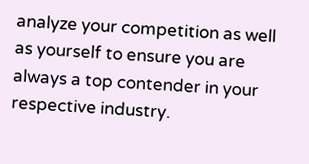analyze your competition as well as yourself to ensure you are always a top contender in your respective industry.